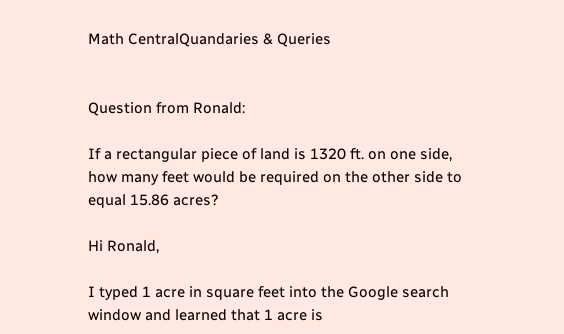Math CentralQuandaries & Queries


Question from Ronald:

If a rectangular piece of land is 1320 ft. on one side, how many feet would be required on the other side to equal 15.86 acres?

Hi Ronald,

I typed 1 acre in square feet into the Google search window and learned that 1 acre is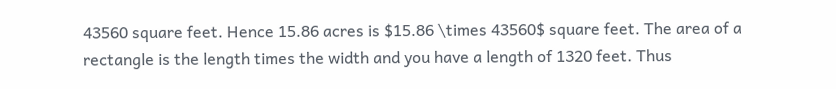43560 square feet. Hence 15.86 acres is $15.86 \times 43560$ square feet. The area of a rectangle is the length times the width and you have a length of 1320 feet. Thus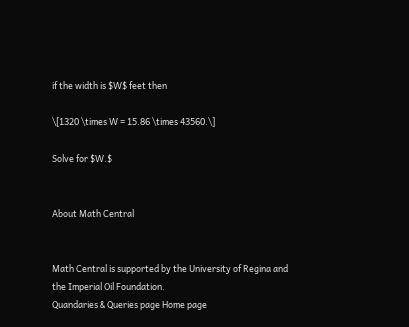if the width is $W$ feet then

\[1320 \times W = 15.86 \times 43560.\]

Solve for $W.$


About Math Central


Math Central is supported by the University of Regina and the Imperial Oil Foundation.
Quandaries & Queries page Home page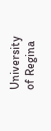University of Regina